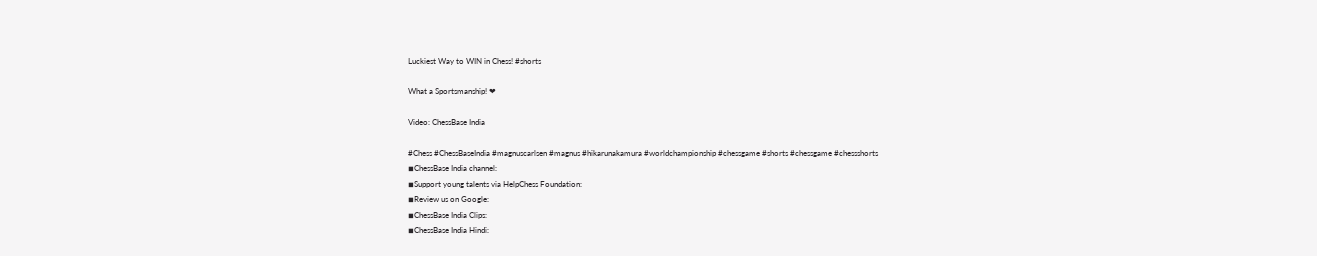Luckiest Way to WIN in Chess! #shorts

What a Sportsmanship! ❤

Video: ChessBase India

#Chess #ChessBaseIndia #magnuscarlsen #magnus #hikarunakamura #worldchampionship #chessgame #shorts #chessgame #chessshorts
◾ChessBase India channel:
◾Support young talents via HelpChess Foundation:
◾Review us on Google:
◾ChessBase India Clips:
◾ChessBase India Hindi: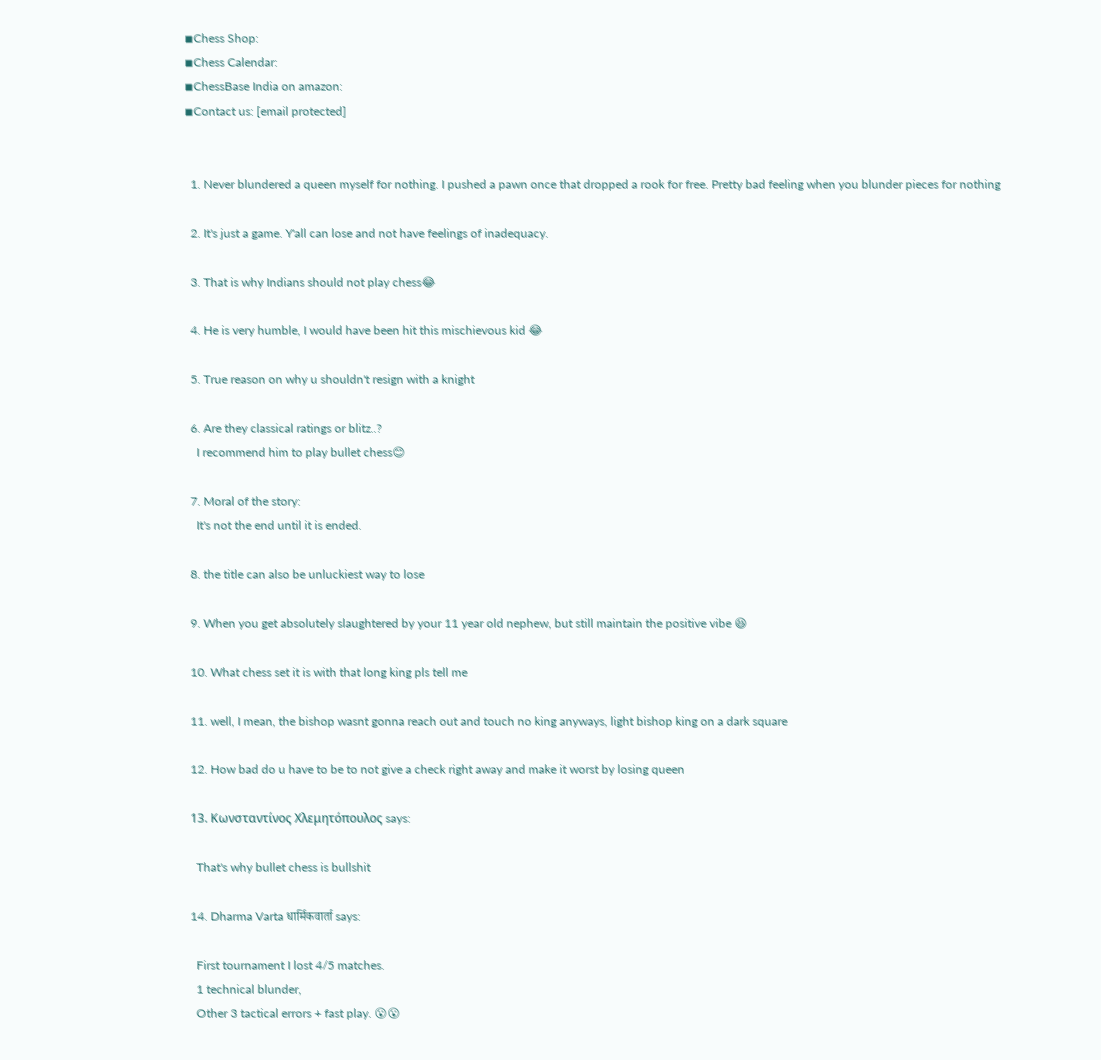◾Chess Shop:
◾Chess Calendar:
◾ChessBase India on amazon:
◾Contact us: [email protected]


  1. Never blundered a queen myself for nothing. I pushed a pawn once that dropped a rook for free. Pretty bad feeling when you blunder pieces for nothing

  2. It's just a game. Y'all can lose and not have feelings of inadequacy.

  3. That is why Indians should not play chess😂

  4. He is very humble, I would have been hit this mischievous kid 😂

  5. True reason on why u shouldn't resign with a knight

  6. Are they classical ratings or blitz..?
    I recommend him to play bullet chess😊

  7. Moral of the story:
    It's not the end until it is ended.

  8. the title can also be unluckiest way to lose

  9. When you get absolutely slaughtered by your 11 year old nephew, but still maintain the positive vibe 😆

  10. What chess set it is with that long king pls tell me

  11. well, I mean, the bishop wasnt gonna reach out and touch no king anyways, light bishop king on a dark square

  12. How bad do u have to be to not give a check right away and make it worst by losing queen

  13. Κωνσταντίνος Χλεμητόπουλος says:

    That's why bullet chess is bullshit

  14. Dharma Varta धार्मिकवार्ता says:

    First tournament I lost 4/5 matches.
    1 technical blunder,
    Other 3 tactical errors + fast play. 😮😮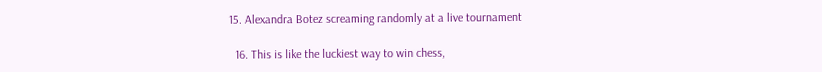15. Alexandra Botez screaming randomly at a live tournament

  16. This is like the luckiest way to win chess,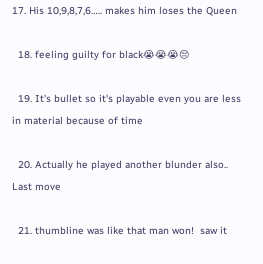17. His 10,9,8,7,6….. makes him loses the Queen

  18. feeling guilty for black😭😭😭😔

  19. It's bullet so it's playable even you are less in material because of time

  20. Actually he played another blunder also.. Last move

  21. thumbline was like that man won!  saw it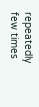repeatedly few times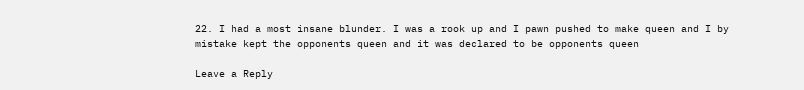22. I had a most insane blunder. I was a rook up and I pawn pushed to make queen and I by mistake kept the opponents queen and it was declared to be opponents queen

Leave a Reply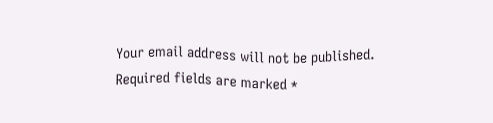Your email address will not be published. Required fields are marked *